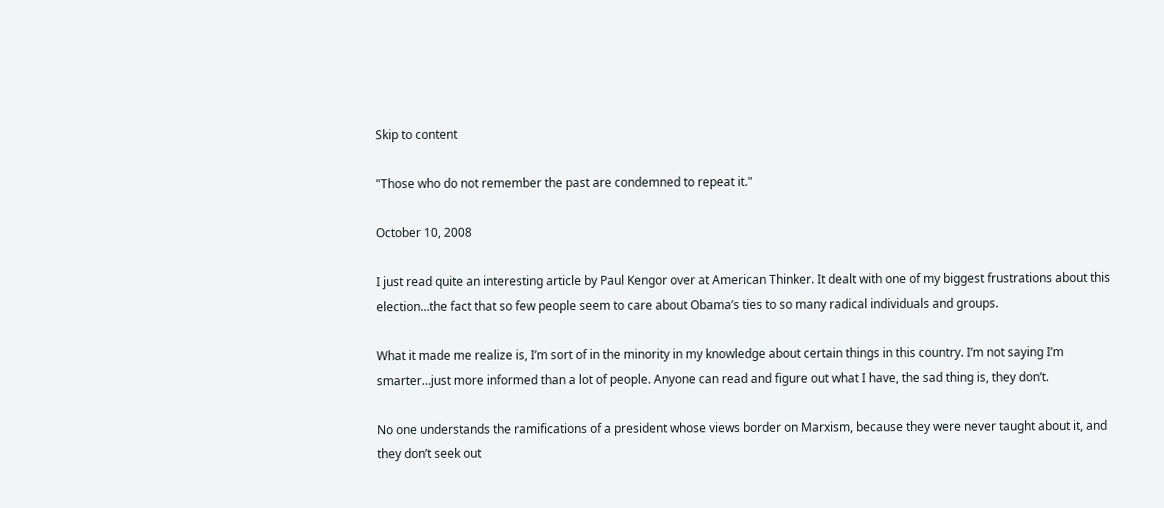Skip to content

"Those who do not remember the past are condemned to repeat it."

October 10, 2008

I just read quite an interesting article by Paul Kengor over at American Thinker. It dealt with one of my biggest frustrations about this election…the fact that so few people seem to care about Obama’s ties to so many radical individuals and groups.

What it made me realize is, I’m sort of in the minority in my knowledge about certain things in this country. I’m not saying I’m smarter…just more informed than a lot of people. Anyone can read and figure out what I have, the sad thing is, they don’t.

No one understands the ramifications of a president whose views border on Marxism, because they were never taught about it, and they don’t seek out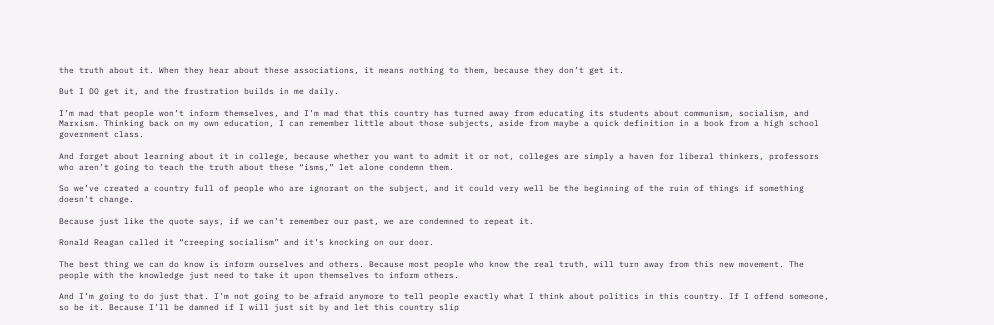the truth about it. When they hear about these associations, it means nothing to them, because they don’t get it.

But I DO get it, and the frustration builds in me daily.

I’m mad that people won’t inform themselves, and I’m mad that this country has turned away from educating its students about communism, socialism, and Marxism. Thinking back on my own education, I can remember little about those subjects, aside from maybe a quick definition in a book from a high school government class.

And forget about learning about it in college, because whether you want to admit it or not, colleges are simply a haven for liberal thinkers, professors who aren’t going to teach the truth about these “isms,” let alone condemn them.

So we’ve created a country full of people who are ignorant on the subject, and it could very well be the beginning of the ruin of things if something doesn’t change.

Because just like the quote says, if we can’t remember our past, we are condemned to repeat it.

Ronald Reagan called it “creeping socialism” and it’s knocking on our door.

The best thing we can do know is inform ourselves and others. Because most people who know the real truth, will turn away from this new movement. The people with the knowledge just need to take it upon themselves to inform others.

And I’m going to do just that. I’m not going to be afraid anymore to tell people exactly what I think about politics in this country. If I offend someone, so be it. Because I’ll be damned if I will just sit by and let this country slip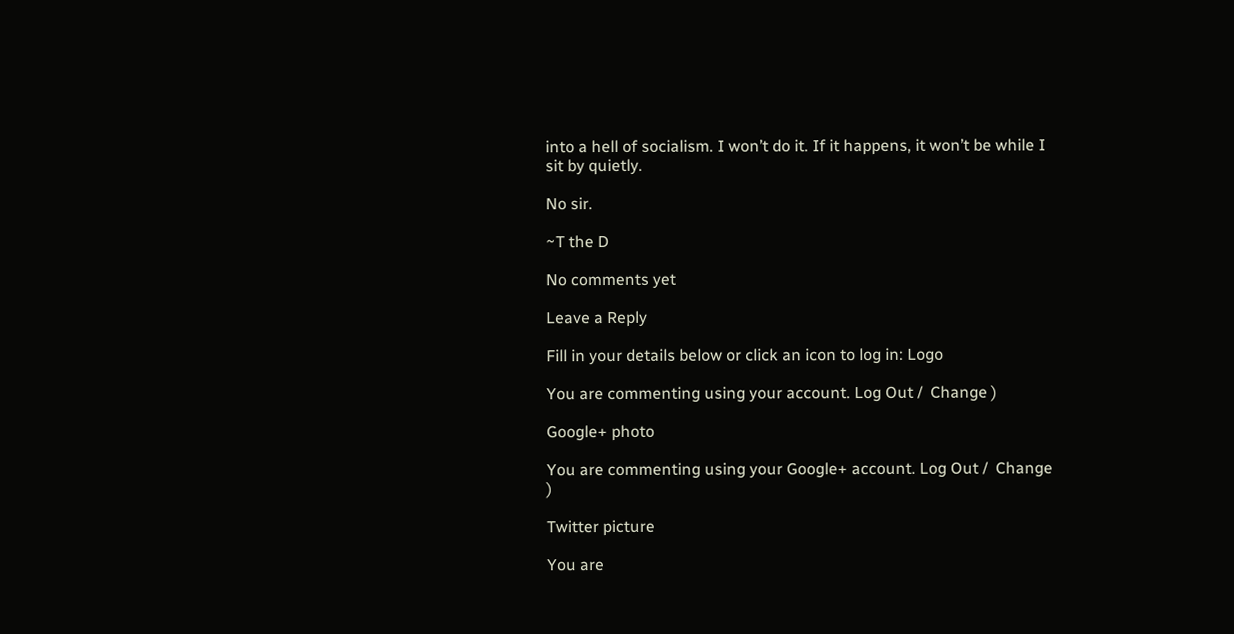into a hell of socialism. I won’t do it. If it happens, it won’t be while I sit by quietly.

No sir.

~T the D

No comments yet

Leave a Reply

Fill in your details below or click an icon to log in: Logo

You are commenting using your account. Log Out /  Change )

Google+ photo

You are commenting using your Google+ account. Log Out /  Change )

Twitter picture

You are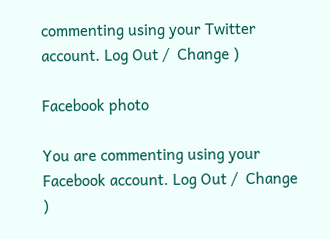commenting using your Twitter account. Log Out /  Change )

Facebook photo

You are commenting using your Facebook account. Log Out /  Change )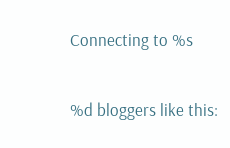Connecting to %s

%d bloggers like this: